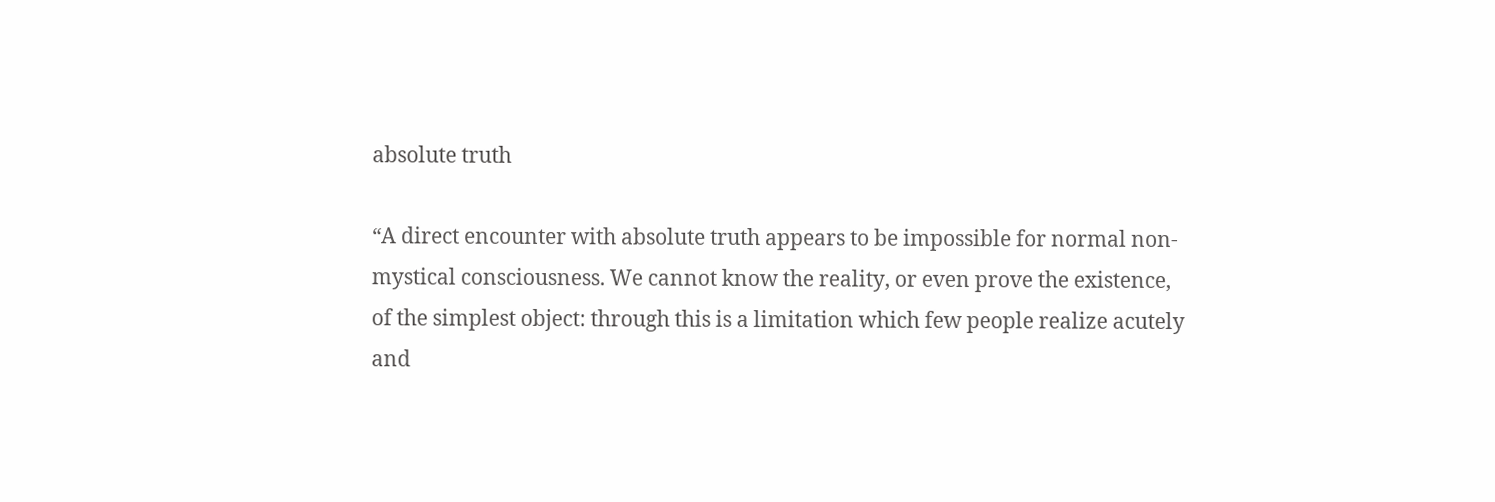absolute truth

“A direct encounter with absolute truth appears to be impossible for normal non-mystical consciousness. We cannot know the reality, or even prove the existence, of the simplest object: through this is a limitation which few people realize acutely and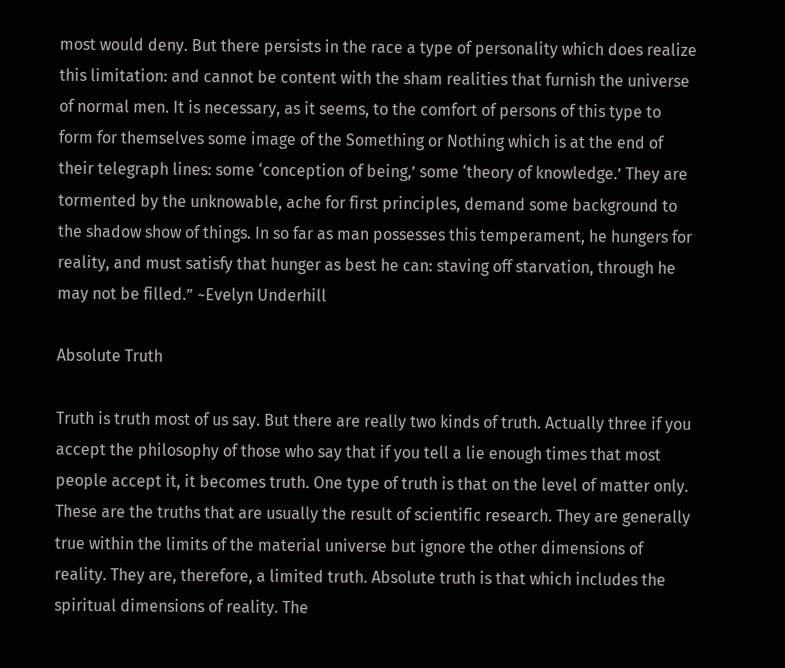most would deny. But there persists in the race a type of personality which does realize this limitation: and cannot be content with the sham realities that furnish the universe of normal men. It is necessary, as it seems, to the comfort of persons of this type to form for themselves some image of the Something or Nothing which is at the end of their telegraph lines: some ‘conception of being,’ some ‘theory of knowledge.’ They are tormented by the unknowable, ache for first principles, demand some background to the shadow show of things. In so far as man possesses this temperament, he hungers for reality, and must satisfy that hunger as best he can: staving off starvation, through he may not be filled.” ~Evelyn Underhill

Absolute Truth

Truth is truth most of us say. But there are really two kinds of truth. Actually three if you accept the philosophy of those who say that if you tell a lie enough times that most people accept it, it becomes truth. One type of truth is that on the level of matter only. These are the truths that are usually the result of scientific research. They are generally true within the limits of the material universe but ignore the other dimensions of reality. They are, therefore, a limited truth. Absolute truth is that which includes the spiritual dimensions of reality. The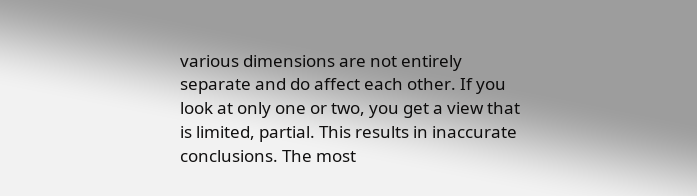various dimensions are not entirely separate and do affect each other. If you look at only one or two, you get a view that is limited, partial. This results in inaccurate conclusions. The most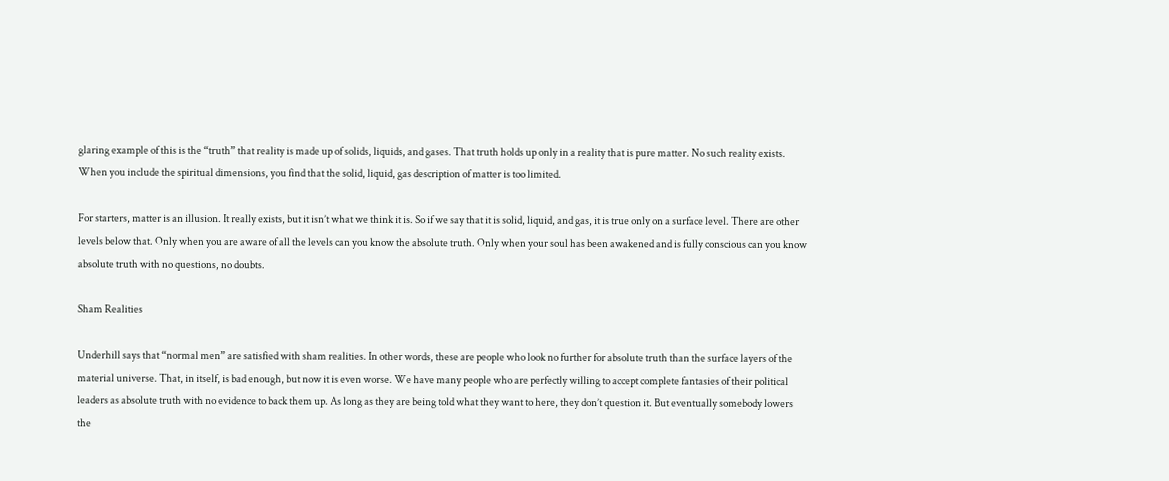glaring example of this is the “truth” that reality is made up of solids, liquids, and gases. That truth holds up only in a reality that is pure matter. No such reality exists. When you include the spiritual dimensions, you find that the solid, liquid, gas description of matter is too limited.

For starters, matter is an illusion. It really exists, but it isn’t what we think it is. So if we say that it is solid, liquid, and gas, it is true only on a surface level. There are other levels below that. Only when you are aware of all the levels can you know the absolute truth. Only when your soul has been awakened and is fully conscious can you know absolute truth with no questions, no doubts.

Sham Realities

Underhill says that “normal men” are satisfied with sham realities. In other words, these are people who look no further for absolute truth than the surface layers of the material universe. That, in itself, is bad enough, but now it is even worse. We have many people who are perfectly willing to accept complete fantasies of their political leaders as absolute truth with no evidence to back them up. As long as they are being told what they want to here, they don’t question it. But eventually somebody lowers the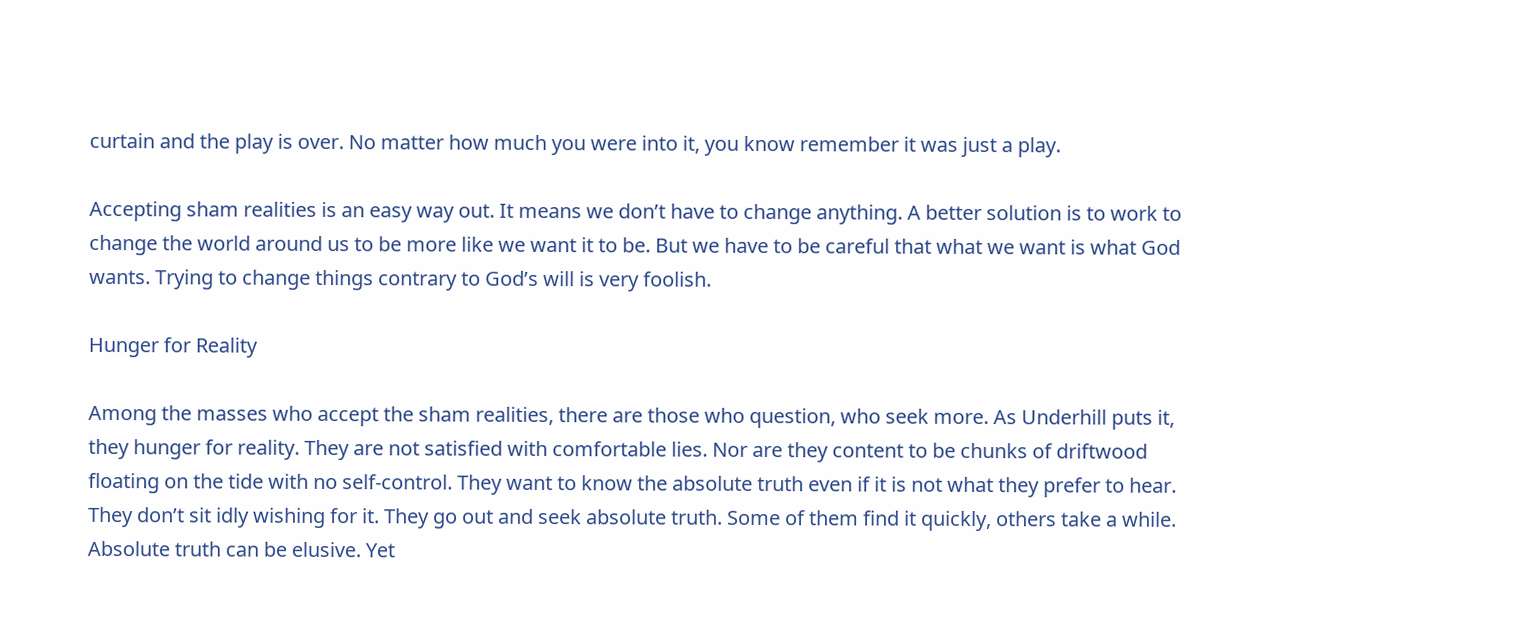curtain and the play is over. No matter how much you were into it, you know remember it was just a play.

Accepting sham realities is an easy way out. It means we don’t have to change anything. A better solution is to work to change the world around us to be more like we want it to be. But we have to be careful that what we want is what God wants. Trying to change things contrary to God’s will is very foolish.

Hunger for Reality

Among the masses who accept the sham realities, there are those who question, who seek more. As Underhill puts it, they hunger for reality. They are not satisfied with comfortable lies. Nor are they content to be chunks of driftwood floating on the tide with no self-control. They want to know the absolute truth even if it is not what they prefer to hear. They don’t sit idly wishing for it. They go out and seek absolute truth. Some of them find it quickly, others take a while. Absolute truth can be elusive. Yet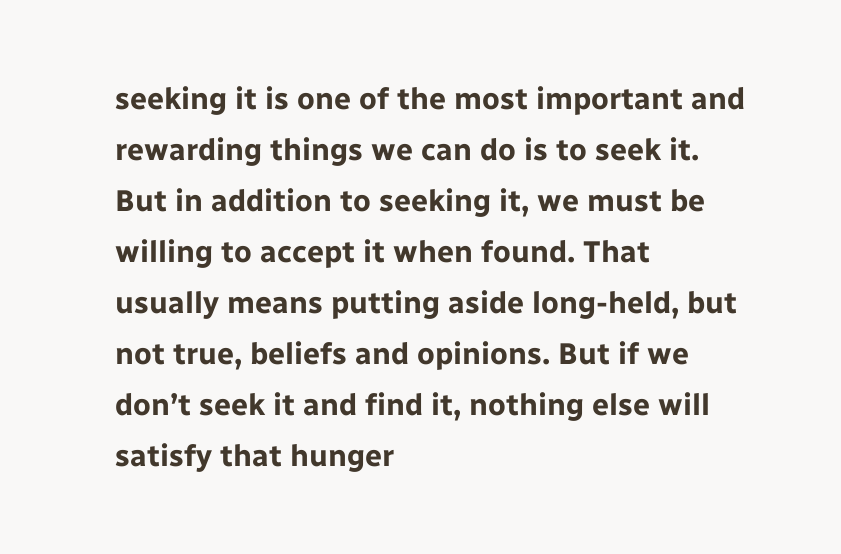seeking it is one of the most important and rewarding things we can do is to seek it. But in addition to seeking it, we must be willing to accept it when found. That usually means putting aside long-held, but not true, beliefs and opinions. But if we don’t seek it and find it, nothing else will satisfy that hunger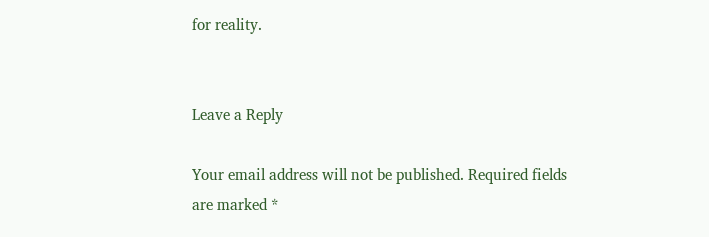for reality.


Leave a Reply

Your email address will not be published. Required fields are marked *